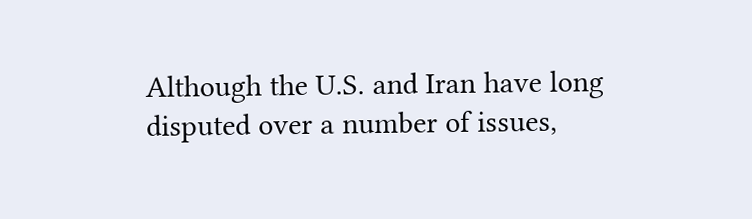Although the U.S. and Iran have long disputed over a number of issues,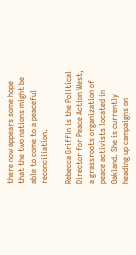there now appears some hope that the two nations might be able to come to a peaceful reconciliation.

Rebecca Griffin is the Political Director for Peace Action West, a grassroots organization of peace activists located in Oakland. She is currently heading up campaigns on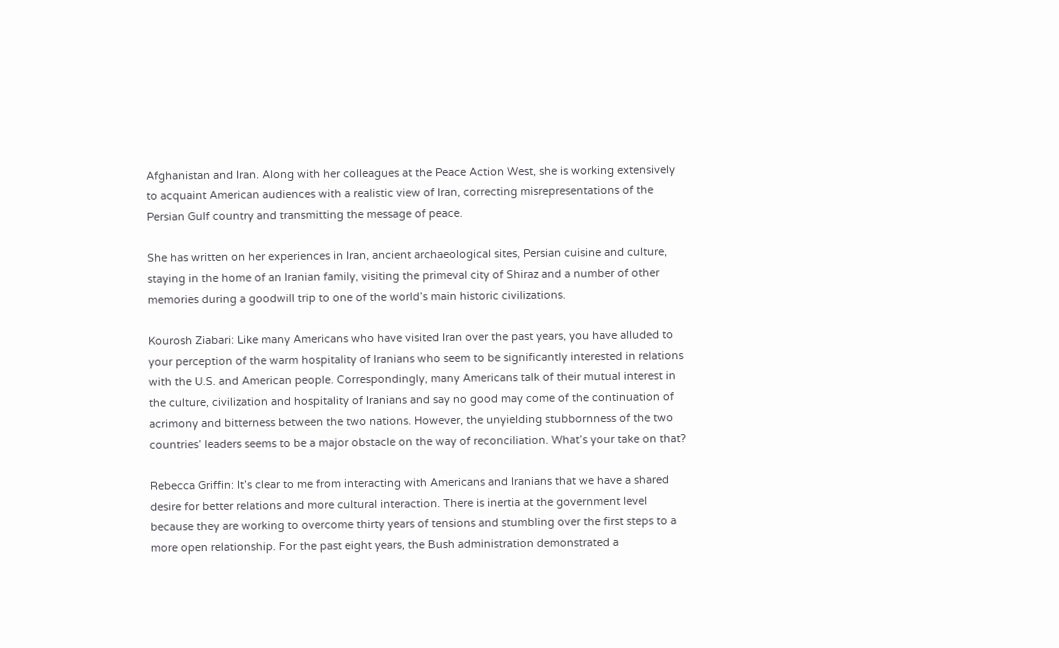Afghanistan and Iran. Along with her colleagues at the Peace Action West, she is working extensively to acquaint American audiences with a realistic view of Iran, correcting misrepresentations of the Persian Gulf country and transmitting the message of peace.

She has written on her experiences in Iran, ancient archaeological sites, Persian cuisine and culture, staying in the home of an Iranian family, visiting the primeval city of Shiraz and a number of other memories during a goodwill trip to one of the world’s main historic civilizations.

Kourosh Ziabari: Like many Americans who have visited Iran over the past years, you have alluded to your perception of the warm hospitality of Iranians who seem to be significantly interested in relations with the U.S. and American people. Correspondingly, many Americans talk of their mutual interest in the culture, civilization and hospitality of Iranians and say no good may come of the continuation of acrimony and bitterness between the two nations. However, the unyielding stubbornness of the two countries’ leaders seems to be a major obstacle on the way of reconciliation. What’s your take on that?

Rebecca Griffin: It’s clear to me from interacting with Americans and Iranians that we have a shared desire for better relations and more cultural interaction. There is inertia at the government level because they are working to overcome thirty years of tensions and stumbling over the first steps to a more open relationship. For the past eight years, the Bush administration demonstrated a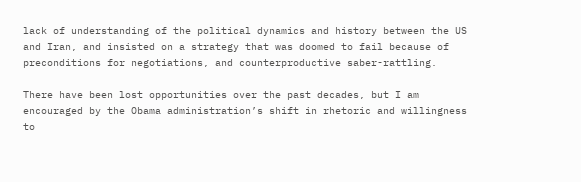lack of understanding of the political dynamics and history between the US and Iran, and insisted on a strategy that was doomed to fail because of preconditions for negotiations, and counterproductive saber-rattling.

There have been lost opportunities over the past decades, but I am encouraged by the Obama administration’s shift in rhetoric and willingness to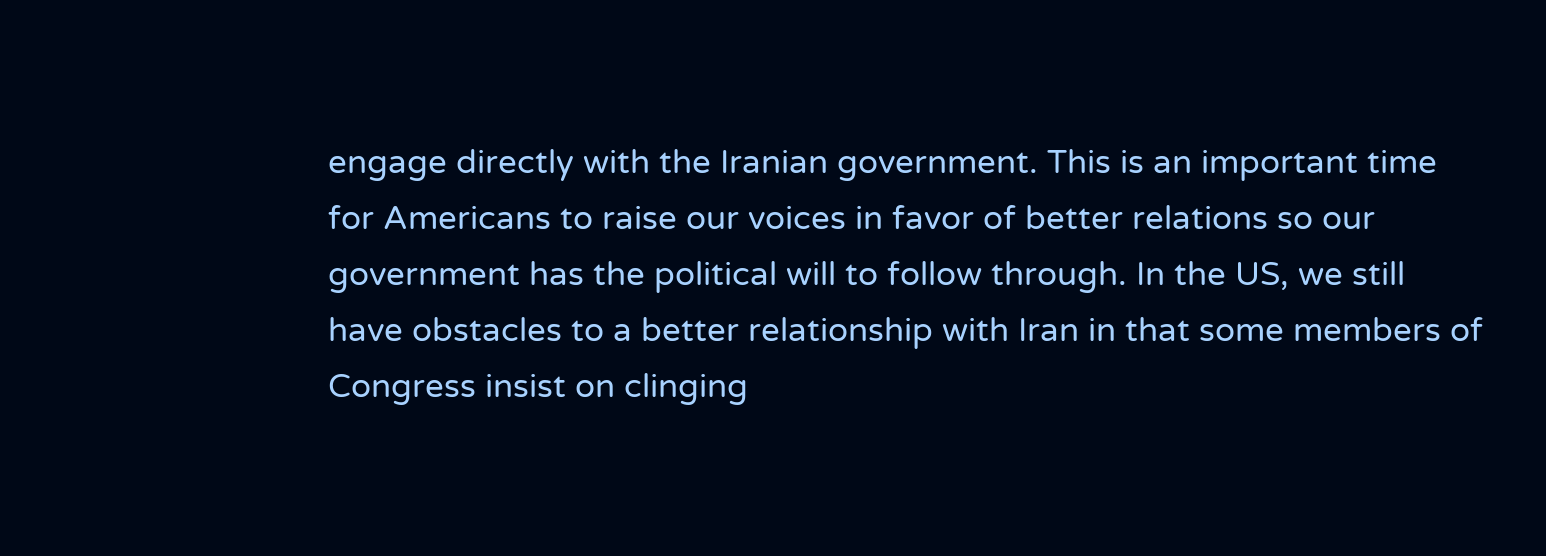engage directly with the Iranian government. This is an important time for Americans to raise our voices in favor of better relations so our government has the political will to follow through. In the US, we still have obstacles to a better relationship with Iran in that some members of Congress insist on clinging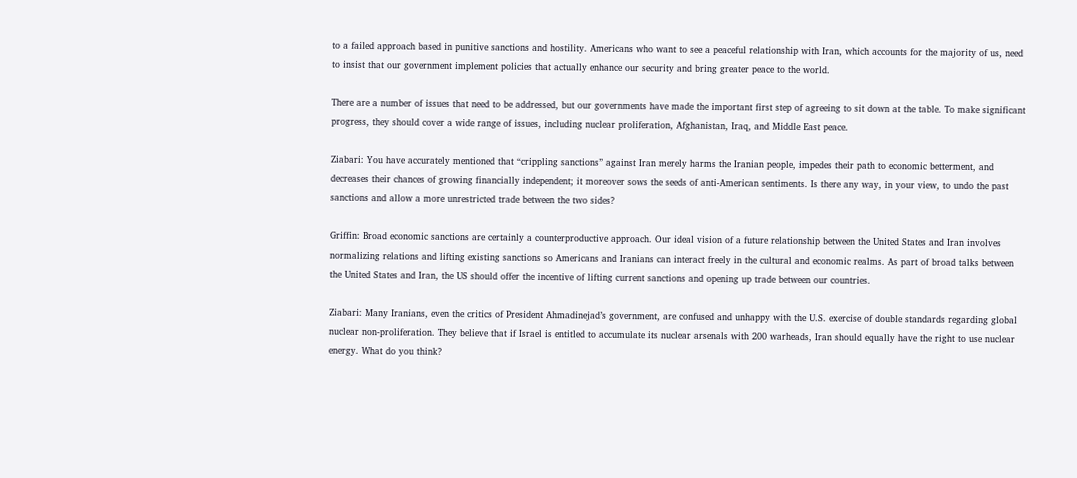to a failed approach based in punitive sanctions and hostility. Americans who want to see a peaceful relationship with Iran, which accounts for the majority of us, need to insist that our government implement policies that actually enhance our security and bring greater peace to the world.

There are a number of issues that need to be addressed, but our governments have made the important first step of agreeing to sit down at the table. To make significant progress, they should cover a wide range of issues, including nuclear proliferation, Afghanistan, Iraq, and Middle East peace.

Ziabari: You have accurately mentioned that “crippling sanctions” against Iran merely harms the Iranian people, impedes their path to economic betterment, and decreases their chances of growing financially independent; it moreover sows the seeds of anti-American sentiments. Is there any way, in your view, to undo the past sanctions and allow a more unrestricted trade between the two sides?

Griffin: Broad economic sanctions are certainly a counterproductive approach. Our ideal vision of a future relationship between the United States and Iran involves normalizing relations and lifting existing sanctions so Americans and Iranians can interact freely in the cultural and economic realms. As part of broad talks between the United States and Iran, the US should offer the incentive of lifting current sanctions and opening up trade between our countries.

Ziabari: Many Iranians, even the critics of President Ahmadinejad’s government, are confused and unhappy with the U.S. exercise of double standards regarding global nuclear non-proliferation. They believe that if Israel is entitled to accumulate its nuclear arsenals with 200 warheads, Iran should equally have the right to use nuclear energy. What do you think?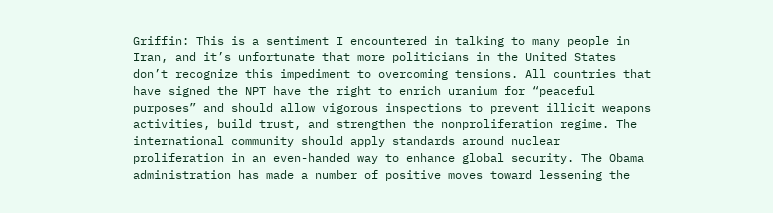Griffin: This is a sentiment I encountered in talking to many people in Iran, and it’s unfortunate that more politicians in the United States don’t recognize this impediment to overcoming tensions. All countries that have signed the NPT have the right to enrich uranium for “peaceful purposes” and should allow vigorous inspections to prevent illicit weapons activities, build trust, and strengthen the nonproliferation regime. The international community should apply standards around nuclear proliferation in an even-handed way to enhance global security. The Obama administration has made a number of positive moves toward lessening the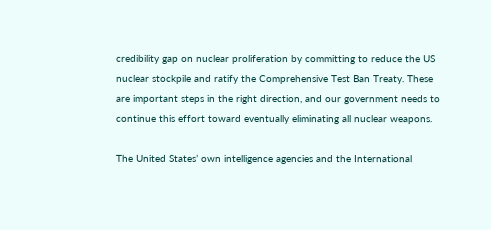credibility gap on nuclear proliferation by committing to reduce the US nuclear stockpile and ratify the Comprehensive Test Ban Treaty. These are important steps in the right direction, and our government needs to continue this effort toward eventually eliminating all nuclear weapons.

The United States’ own intelligence agencies and the International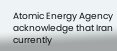Atomic Energy Agency acknowledge that Iran currently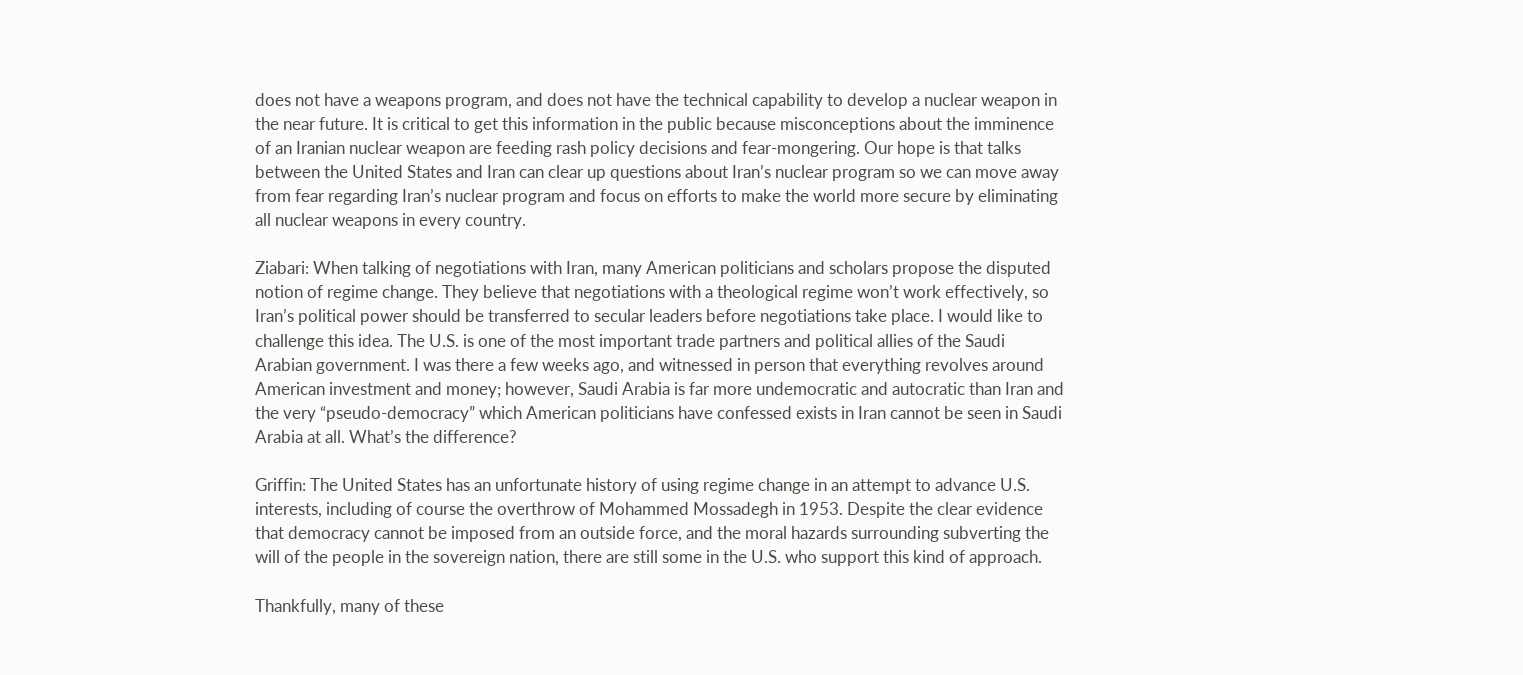does not have a weapons program, and does not have the technical capability to develop a nuclear weapon in the near future. It is critical to get this information in the public because misconceptions about the imminence of an Iranian nuclear weapon are feeding rash policy decisions and fear-mongering. Our hope is that talks between the United States and Iran can clear up questions about Iran’s nuclear program so we can move away from fear regarding Iran’s nuclear program and focus on efforts to make the world more secure by eliminating all nuclear weapons in every country.

Ziabari: When talking of negotiations with Iran, many American politicians and scholars propose the disputed notion of regime change. They believe that negotiations with a theological regime won’t work effectively, so Iran’s political power should be transferred to secular leaders before negotiations take place. I would like to challenge this idea. The U.S. is one of the most important trade partners and political allies of the Saudi Arabian government. I was there a few weeks ago, and witnessed in person that everything revolves around American investment and money; however, Saudi Arabia is far more undemocratic and autocratic than Iran and the very “pseudo-democracy” which American politicians have confessed exists in Iran cannot be seen in Saudi Arabia at all. What’s the difference?

Griffin: The United States has an unfortunate history of using regime change in an attempt to advance U.S. interests, including of course the overthrow of Mohammed Mossadegh in 1953. Despite the clear evidence that democracy cannot be imposed from an outside force, and the moral hazards surrounding subverting the will of the people in the sovereign nation, there are still some in the U.S. who support this kind of approach.

Thankfully, many of these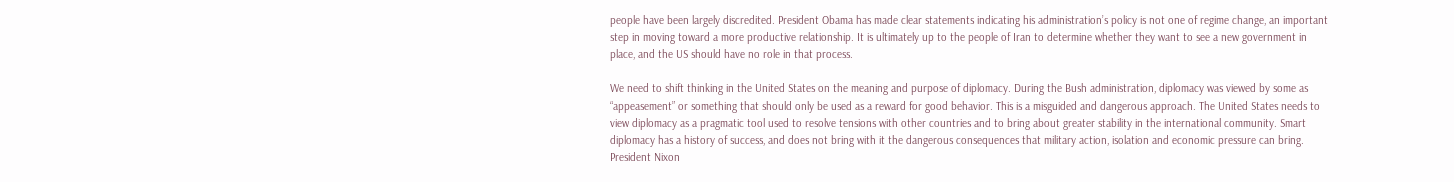people have been largely discredited. President Obama has made clear statements indicating his administration’s policy is not one of regime change, an important step in moving toward a more productive relationship. It is ultimately up to the people of Iran to determine whether they want to see a new government in place, and the US should have no role in that process.

We need to shift thinking in the United States on the meaning and purpose of diplomacy. During the Bush administration, diplomacy was viewed by some as “appeasement” or something that should only be used as a reward for good behavior. This is a misguided and dangerous approach. The United States needs to view diplomacy as a pragmatic tool used to resolve tensions with other countries and to bring about greater stability in the international community. Smart diplomacy has a history of success, and does not bring with it the dangerous consequences that military action, isolation and economic pressure can bring. President Nixon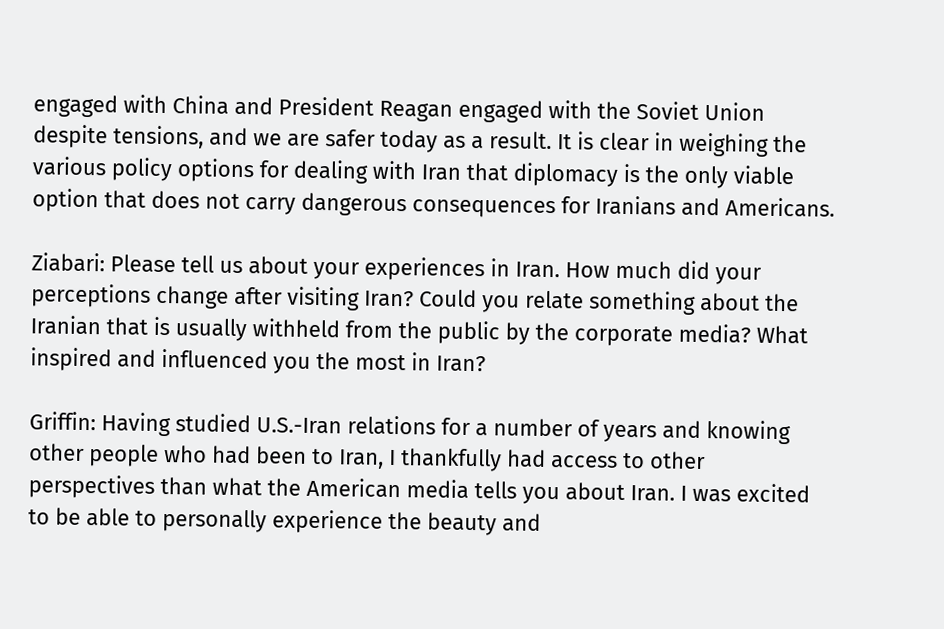engaged with China and President Reagan engaged with the Soviet Union despite tensions, and we are safer today as a result. It is clear in weighing the various policy options for dealing with Iran that diplomacy is the only viable option that does not carry dangerous consequences for Iranians and Americans.

Ziabari: Please tell us about your experiences in Iran. How much did your perceptions change after visiting Iran? Could you relate something about the Iranian that is usually withheld from the public by the corporate media? What inspired and influenced you the most in Iran?

Griffin: Having studied U.S.-Iran relations for a number of years and knowing other people who had been to Iran, I thankfully had access to other perspectives than what the American media tells you about Iran. I was excited to be able to personally experience the beauty and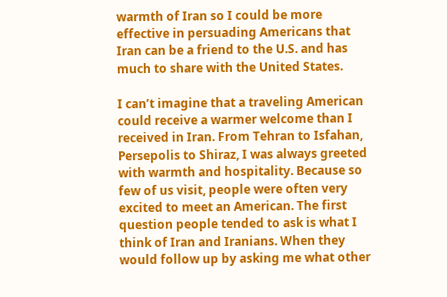warmth of Iran so I could be more effective in persuading Americans that Iran can be a friend to the U.S. and has much to share with the United States.

I can’t imagine that a traveling American could receive a warmer welcome than I received in Iran. From Tehran to Isfahan, Persepolis to Shiraz, I was always greeted with warmth and hospitality. Because so few of us visit, people were often very excited to meet an American. The first question people tended to ask is what I think of Iran and Iranians. When they would follow up by asking me what other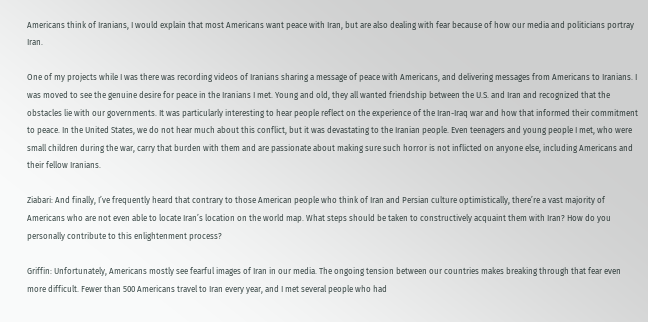Americans think of Iranians, I would explain that most Americans want peace with Iran, but are also dealing with fear because of how our media and politicians portray Iran.

One of my projects while I was there was recording videos of Iranians sharing a message of peace with Americans, and delivering messages from Americans to Iranians. I was moved to see the genuine desire for peace in the Iranians I met. Young and old, they all wanted friendship between the U.S. and Iran and recognized that the obstacles lie with our governments. It was particularly interesting to hear people reflect on the experience of the Iran-Iraq war and how that informed their commitment to peace. In the United States, we do not hear much about this conflict, but it was devastating to the Iranian people. Even teenagers and young people I met, who were small children during the war, carry that burden with them and are passionate about making sure such horror is not inflicted on anyone else, including Americans and their fellow Iranians.

Ziabari: And finally, I’ve frequently heard that contrary to those American people who think of Iran and Persian culture optimistically, there’re a vast majority of Americans who are not even able to locate Iran’s location on the world map. What steps should be taken to constructively acquaint them with Iran? How do you personally contribute to this enlightenment process?

Griffin: Unfortunately, Americans mostly see fearful images of Iran in our media. The ongoing tension between our countries makes breaking through that fear even more difficult. Fewer than 500 Americans travel to Iran every year, and I met several people who had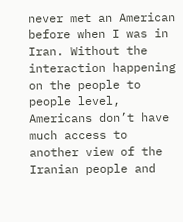never met an American before when I was in Iran. Without the interaction happening on the people to people level, Americans don’t have much access to another view of the Iranian people and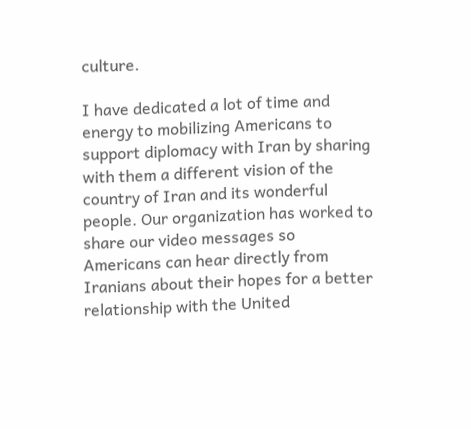culture.

I have dedicated a lot of time and energy to mobilizing Americans to support diplomacy with Iran by sharing with them a different vision of the country of Iran and its wonderful people. Our organization has worked to share our video messages so Americans can hear directly from Iranians about their hopes for a better relationship with the United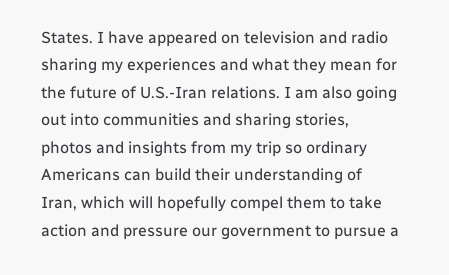States. I have appeared on television and radio sharing my experiences and what they mean for the future of U.S.-Iran relations. I am also going out into communities and sharing stories, photos and insights from my trip so ordinary Americans can build their understanding of Iran, which will hopefully compel them to take action and pressure our government to pursue a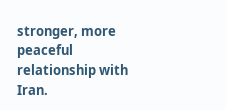stronger, more peaceful relationship with Iran.